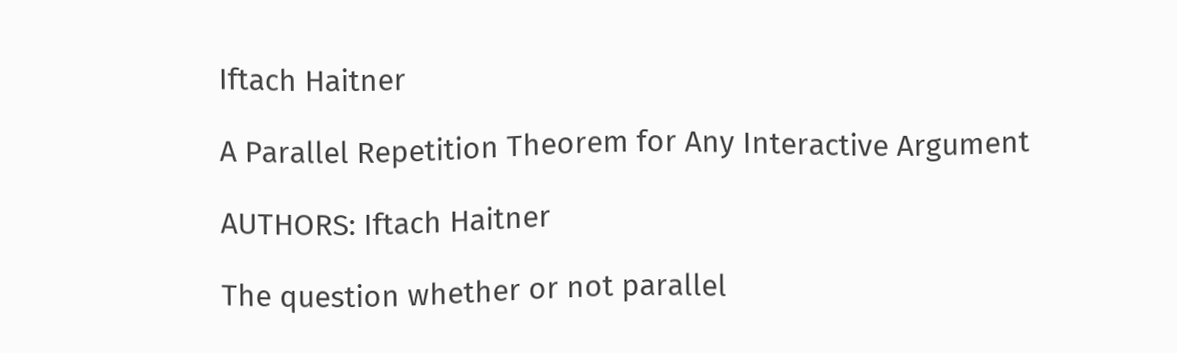Iftach Haitner

A Parallel Repetition Theorem for Any Interactive Argument

AUTHORS: Iftach Haitner

The question whether or not parallel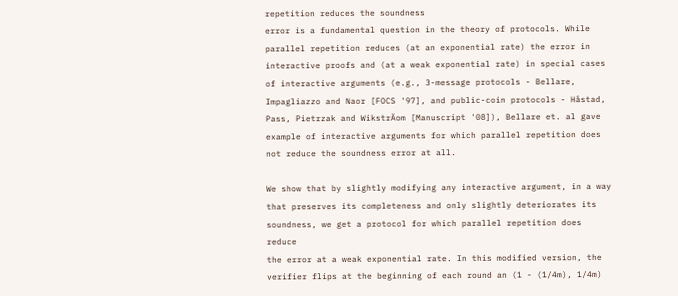repetition reduces the soundness
error is a fundamental question in the theory of protocols. While
parallel repetition reduces (at an exponential rate) the error in
interactive proofs and (at a weak exponential rate) in special cases
of interactive arguments (e.g., 3-message protocols - Bellare,
Impagliazzo and Naor [FOCS '97], and public-coin protocols - Håstad,
Pass, Pietrzak and WikstrÄom [Manuscript '08]), Bellare et. al gave
example of interactive arguments for which parallel repetition does
not reduce the soundness error at all.

We show that by slightly modifying any interactive argument, in a way
that preserves its completeness and only slightly deteriorates its
soundness, we get a protocol for which parallel repetition does reduce
the error at a weak exponential rate. In this modified version, the
verifier flips at the beginning of each round an (1 - (1/4m), 1/4m)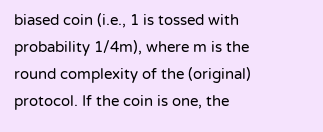biased coin (i.e., 1 is tossed with probability 1/4m), where m is the
round complexity of the (original) protocol. If the coin is one, the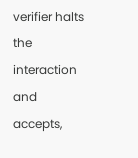verifier halts the interaction and accepts,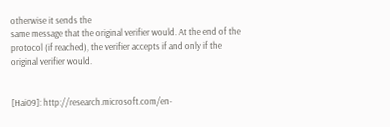otherwise it sends the
same message that the original verifier would. At the end of the
protocol (if reached), the verifier accepts if and only if the
original verifier would.


[Hai09]: http://research.microsoft.com/en-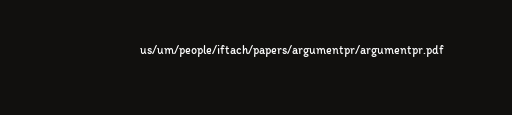us/um/people/iftach/papers/argumentpr/argumentpr.pdf